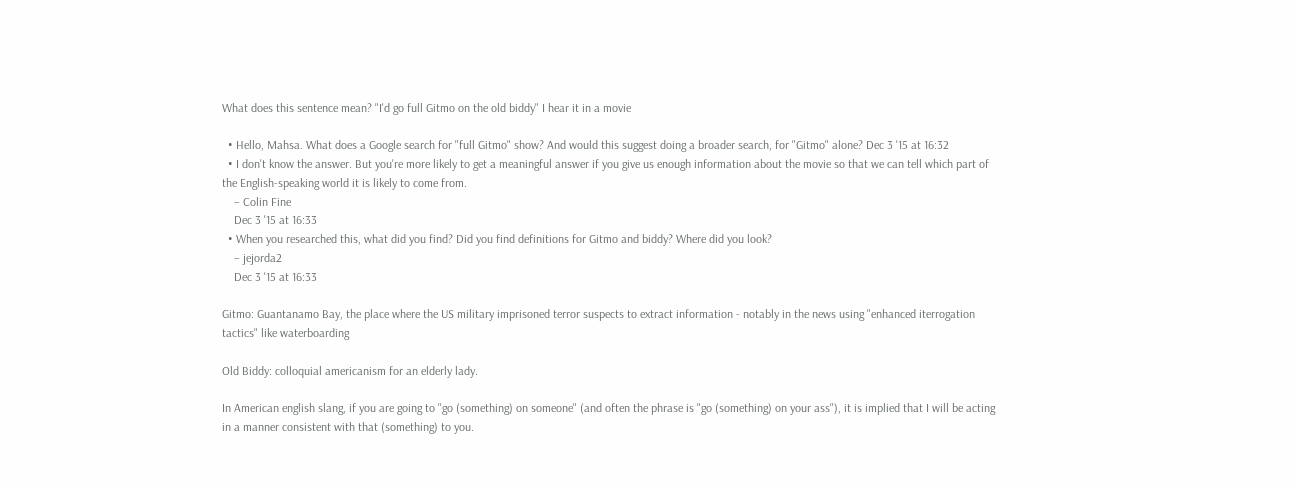What does this sentence mean? "I'd go full Gitmo on the old biddy" I hear it in a movie

  • Hello, Mahsa. What does a Google search for "full Gitmo" show? And would this suggest doing a broader search, for "Gitmo" alone? Dec 3 '15 at 16:32
  • I don't know the answer. But you're more likely to get a meaningful answer if you give us enough information about the movie so that we can tell which part of the English-speaking world it is likely to come from.
    – Colin Fine
    Dec 3 '15 at 16:33
  • When you researched this, what did you find? Did you find definitions for Gitmo and biddy? Where did you look?
    – jejorda2
    Dec 3 '15 at 16:33

Gitmo: Guantanamo Bay, the place where the US military imprisoned terror suspects to extract information - notably in the news using "enhanced iterrogation tactics" like waterboarding

Old Biddy: colloquial americanism for an elderly lady.

In American english slang, if you are going to "go (something) on someone" (and often the phrase is "go (something) on your ass"), it is implied that I will be acting in a manner consistent with that (something) to you.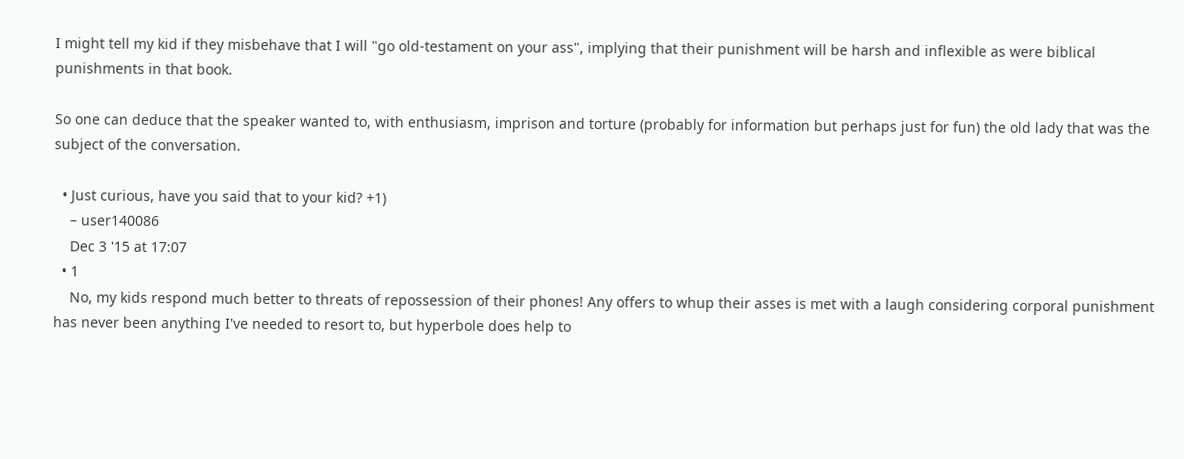I might tell my kid if they misbehave that I will "go old-testament on your ass", implying that their punishment will be harsh and inflexible as were biblical punishments in that book.

So one can deduce that the speaker wanted to, with enthusiasm, imprison and torture (probably for information but perhaps just for fun) the old lady that was the subject of the conversation.

  • Just curious, have you said that to your kid? +1)
    – user140086
    Dec 3 '15 at 17:07
  • 1
    No, my kids respond much better to threats of repossession of their phones! Any offers to whup their asses is met with a laugh considering corporal punishment has never been anything I've needed to resort to, but hyperbole does help to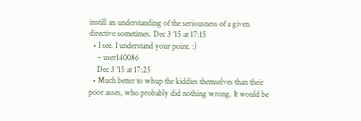instill an understanding of the seriousness of a given directive sometimes. Dec 3 '15 at 17:15
  • I see. I understand your point. :)
    – user140086
    Dec 3 '15 at 17:25
  • Much better to whup the kiddies themselves than their poor asses, who probably did nothing wrong. It would be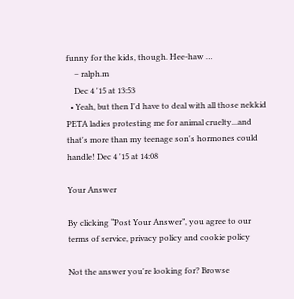funny for the kids, though. Hee-haw …
    – ralph.m
    Dec 4 '15 at 13:53
  • Yeah, but then I'd have to deal with all those nekkid PETA ladies protesting me for animal cruelty...and that's more than my teenage son's hormones could handle! Dec 4 '15 at 14:08

Your Answer

By clicking “Post Your Answer”, you agree to our terms of service, privacy policy and cookie policy

Not the answer you're looking for? Browse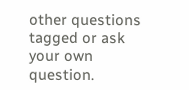other questions tagged or ask your own question.